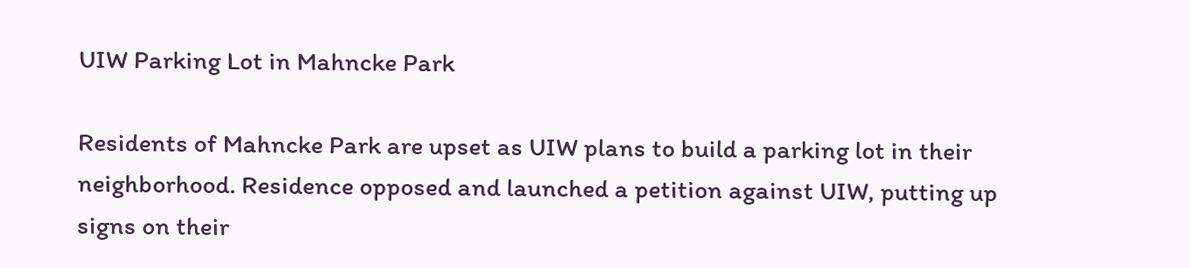UIW Parking Lot in Mahncke Park

Residents of Mahncke Park are upset as UIW plans to build a parking lot in their neighborhood. Residence opposed and launched a petition against UIW, putting up signs on their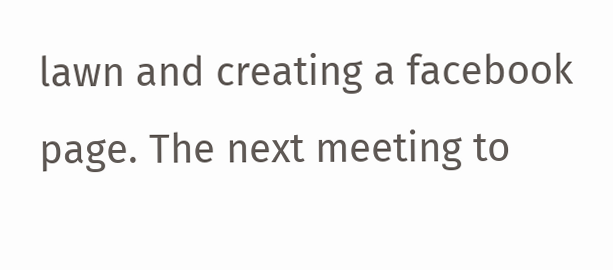lawn and creating a facebook page. The next meeting to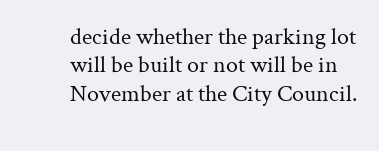decide whether the parking lot will be built or not will be in November at the City Council.